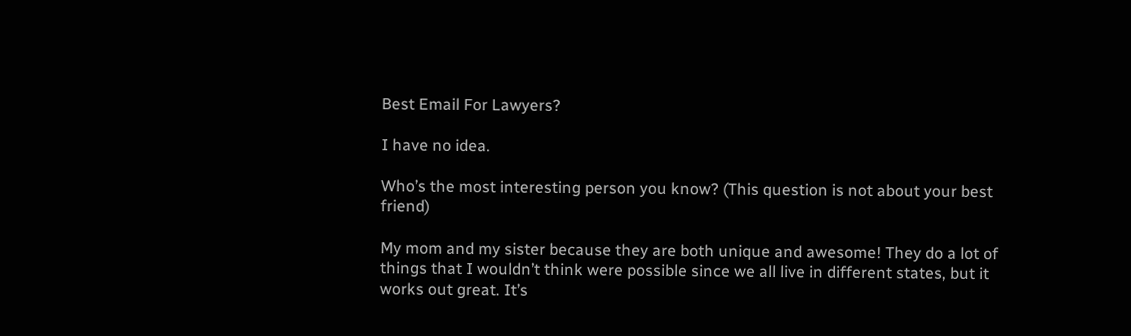Best Email For Lawyers?

I have no idea.

Who’s the most interesting person you know? (This question is not about your best friend)

My mom and my sister because they are both unique and awesome! They do a lot of things that I wouldn’t think were possible since we all live in different states, but it works out great. It’s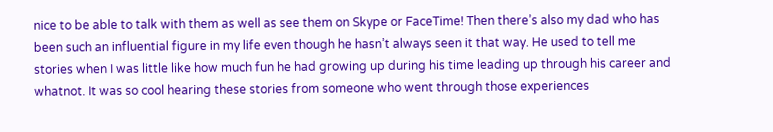nice to be able to talk with them as well as see them on Skype or FaceTime! Then there’s also my dad who has been such an influential figure in my life even though he hasn’t always seen it that way. He used to tell me stories when I was little like how much fun he had growing up during his time leading up through his career and whatnot. It was so cool hearing these stories from someone who went through those experiences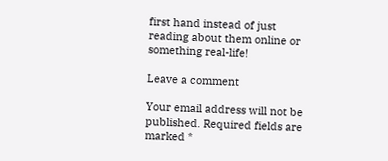first hand instead of just reading about them online or something real-life!

Leave a comment

Your email address will not be published. Required fields are marked *